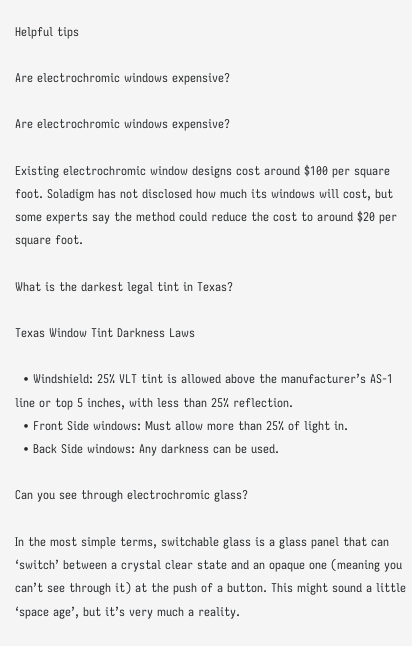Helpful tips

Are electrochromic windows expensive?

Are electrochromic windows expensive?

Existing electrochromic window designs cost around $100 per square foot. Soladigm has not disclosed how much its windows will cost, but some experts say the method could reduce the cost to around $20 per square foot.

What is the darkest legal tint in Texas?

Texas Window Tint Darkness Laws

  • Windshield: 25% VLT tint is allowed above the manufacturer’s AS-1 line or top 5 inches, with less than 25% reflection.
  • Front Side windows: Must allow more than 25% of light in.
  • Back Side windows: Any darkness can be used.

Can you see through electrochromic glass?

In the most simple terms, switchable glass is a glass panel that can ‘switch’ between a crystal clear state and an opaque one (meaning you can’t see through it) at the push of a button. This might sound a little ‘space age’, but it’s very much a reality.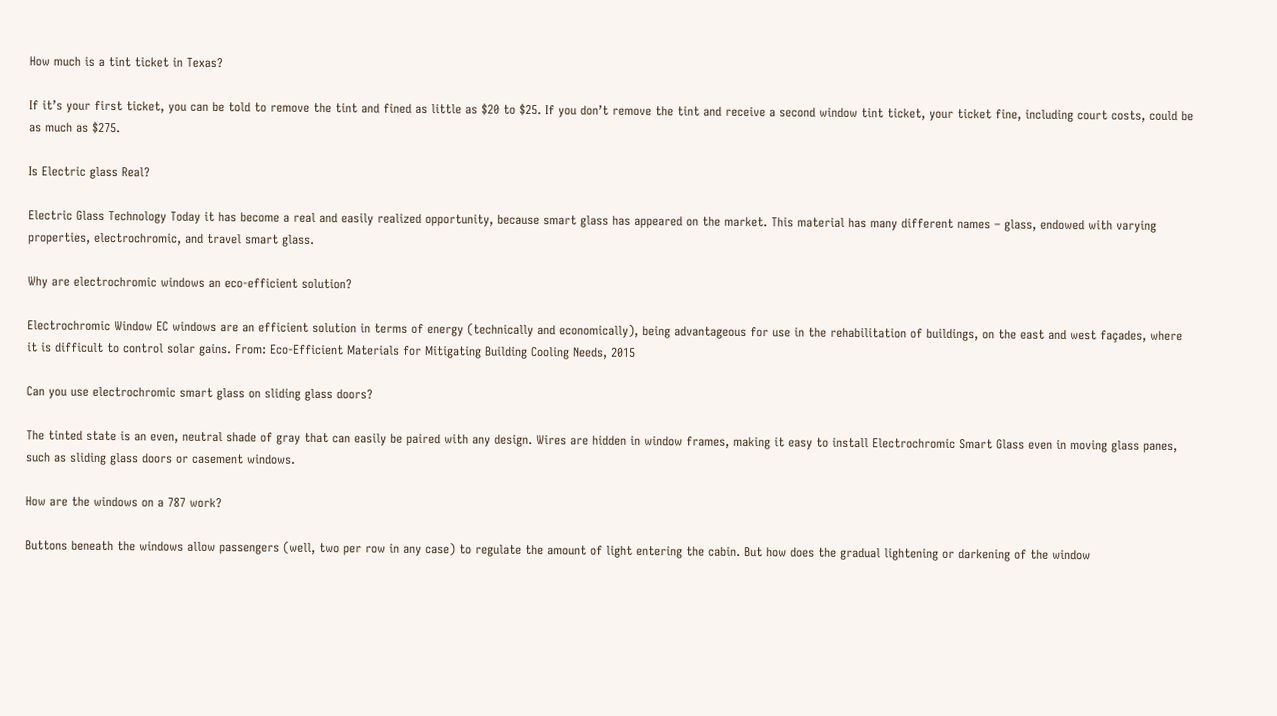How much is a tint ticket in Texas?

If it’s your first ticket, you can be told to remove the tint and fined as little as $20 to $25. If you don’t remove the tint and receive a second window tint ticket, your ticket fine, including court costs, could be as much as $275.

Is Electric glass Real?

Electric Glass Technology Today it has become a real and easily realized opportunity, because smart glass has appeared on the market. This material has many different names – glass, endowed with varying properties, electrochromic, and travel smart glass.

Why are electrochromic windows an eco-efficient solution?

Electrochromic Window EC windows are an efficient solution in terms of energy (technically and economically), being advantageous for use in the rehabilitation of buildings, on the east and west façades, where it is difficult to control solar gains. From: Eco-Efficient Materials for Mitigating Building Cooling Needs, 2015

Can you use electrochromic smart glass on sliding glass doors?

The tinted state is an even, neutral shade of gray that can easily be paired with any design. Wires are hidden in window frames, making it easy to install Electrochromic Smart Glass even in moving glass panes, such as sliding glass doors or casement windows.

How are the windows on a 787 work?

Buttons beneath the windows allow passengers (well, two per row in any case) to regulate the amount of light entering the cabin. But how does the gradual lightening or darkening of the window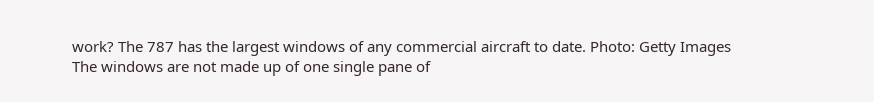work? The 787 has the largest windows of any commercial aircraft to date. Photo: Getty Images The windows are not made up of one single pane of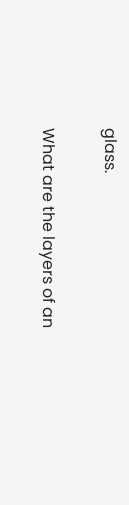glass.

What are the layers of an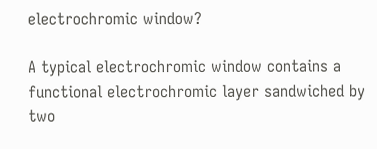electrochromic window?

A typical electrochromic window contains a functional electrochromic layer sandwiched by two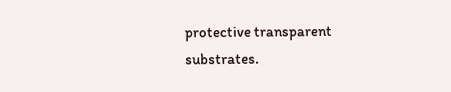protective transparent substrates.